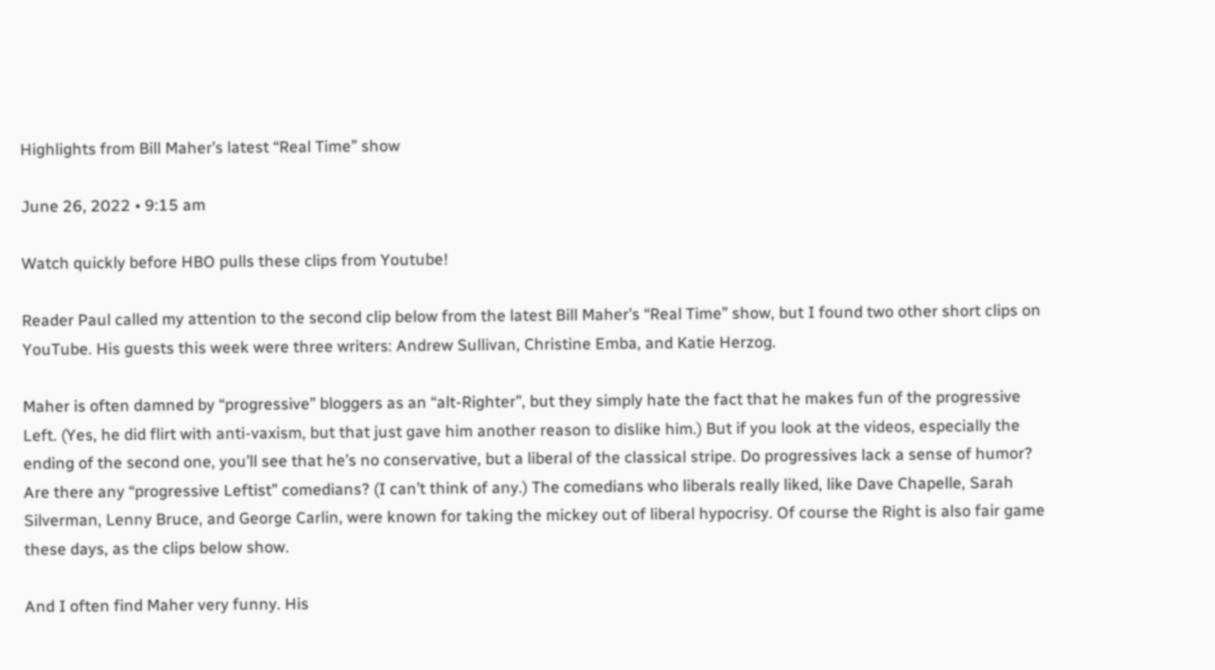Highlights from Bill Maher’s latest “Real Time” show

June 26, 2022 • 9:15 am

Watch quickly before HBO pulls these clips from Youtube!

Reader Paul called my attention to the second clip below from the latest Bill Maher’s “Real Time” show, but I found two other short clips on YouTube. His guests this week were three writers: Andrew Sullivan, Christine Emba, and Katie Herzog.

Maher is often damned by “progressive” bloggers as an “alt-Righter”, but they simply hate the fact that he makes fun of the progressive Left. (Yes, he did flirt with anti-vaxism, but that just gave him another reason to dislike him.) But if you look at the videos, especially the ending of the second one, you’ll see that he’s no conservative, but a liberal of the classical stripe. Do progressives lack a sense of humor? Are there any “progressive Leftist” comedians? (I can’t think of any.) The comedians who liberals really liked, like Dave Chapelle, Sarah Silverman, Lenny Bruce, and George Carlin, were known for taking the mickey out of liberal hypocrisy. Of course the Right is also fair game these days, as the clips below show.

And I often find Maher very funny. His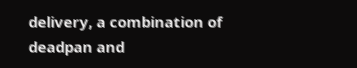delivery, a combination of deadpan and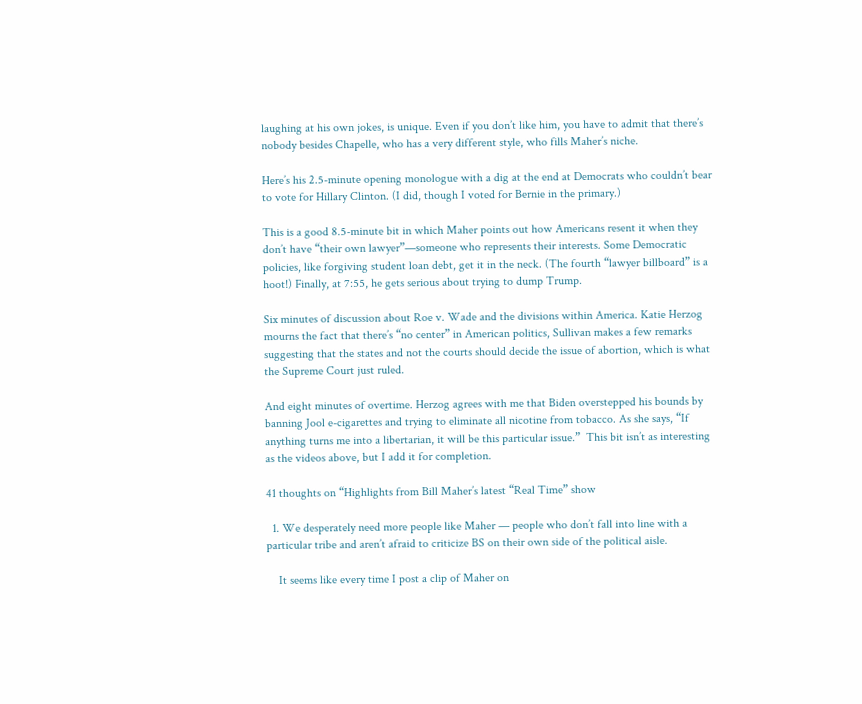laughing at his own jokes, is unique. Even if you don’t like him, you have to admit that there’s nobody besides Chapelle, who has a very different style, who fills Maher’s niche.

Here’s his 2.5-minute opening monologue with a dig at the end at Democrats who couldn’t bear to vote for Hillary Clinton. (I did, though I voted for Bernie in the primary.)

This is a good 8.5-minute bit in which Maher points out how Americans resent it when they don’t have “their own lawyer”—someone who represents their interests. Some Democratic policies, like forgiving student loan debt, get it in the neck. (The fourth “lawyer billboard” is a hoot!) Finally, at 7:55, he gets serious about trying to dump Trump.

Six minutes of discussion about Roe v. Wade and the divisions within America. Katie Herzog mourns the fact that there’s “no center” in American politics, Sullivan makes a few remarks suggesting that the states and not the courts should decide the issue of abortion, which is what the Supreme Court just ruled.

And eight minutes of overtime. Herzog agrees with me that Biden overstepped his bounds by banning Jool e-cigarettes and trying to eliminate all nicotine from tobacco. As she says, “If anything turns me into a libertarian, it will be this particular issue.”  This bit isn’t as interesting as the videos above, but I add it for completion.

41 thoughts on “Highlights from Bill Maher’s latest “Real Time” show

  1. We desperately need more people like Maher — people who don’t fall into line with a particular tribe and aren’t afraid to criticize BS on their own side of the political aisle.

    It seems like every time I post a clip of Maher on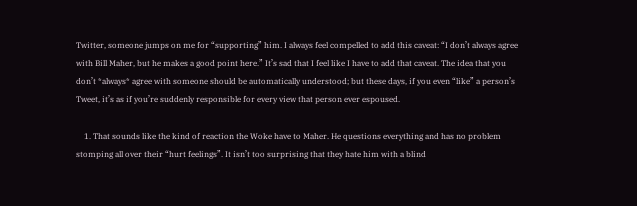Twitter, someone jumps on me for “supporting” him. I always feel compelled to add this caveat: “I don’t always agree with Bill Maher, but he makes a good point here.” It’s sad that I feel like I have to add that caveat. The idea that you don’t *always* agree with someone should be automatically understood; but these days, if you even “like” a person’s Tweet, it’s as if you’re suddenly responsible for every view that person ever espoused.

    1. That sounds like the kind of reaction the Woke have to Maher. He questions everything and has no problem stomping all over their “hurt feelings”. It isn’t too surprising that they hate him with a blind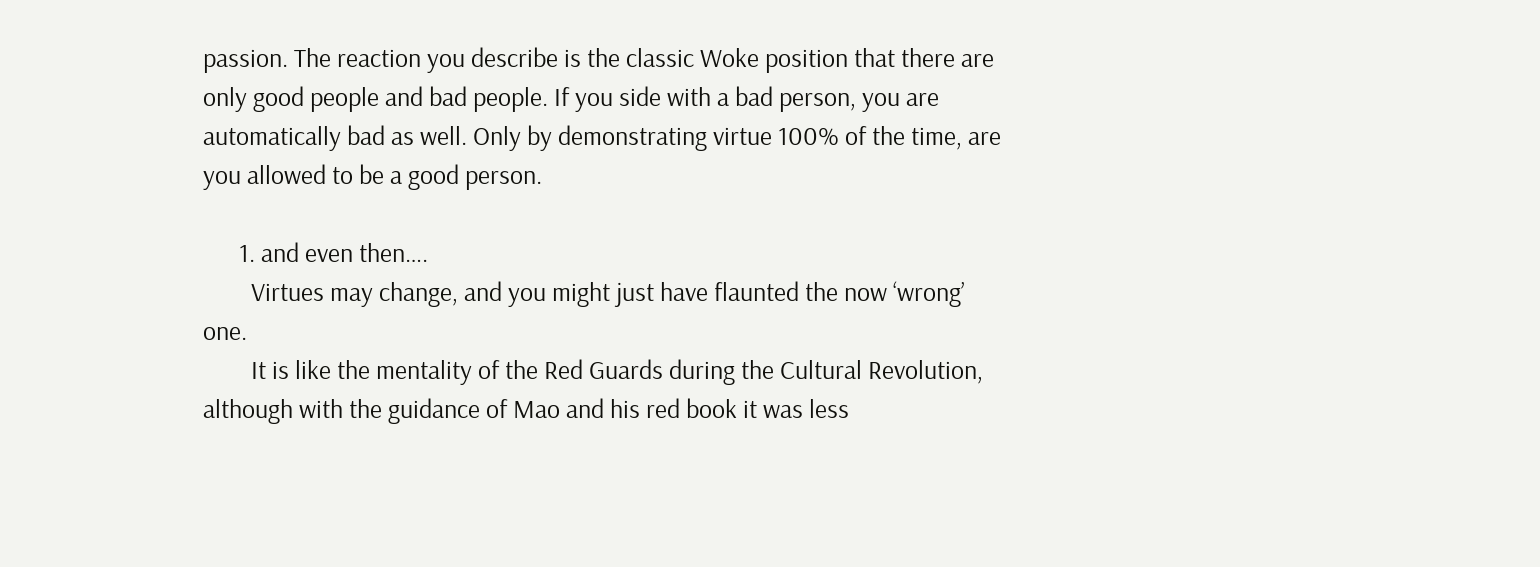passion. The reaction you describe is the classic Woke position that there are only good people and bad people. If you side with a bad person, you are automatically bad as well. Only by demonstrating virtue 100% of the time, are you allowed to be a good person.

      1. and even then….
        Virtues may change, and you might just have flaunted the now ‘wrong’ one.
        It is like the mentality of the Red Guards during the Cultural Revolution, although with the guidance of Mao and his red book it was less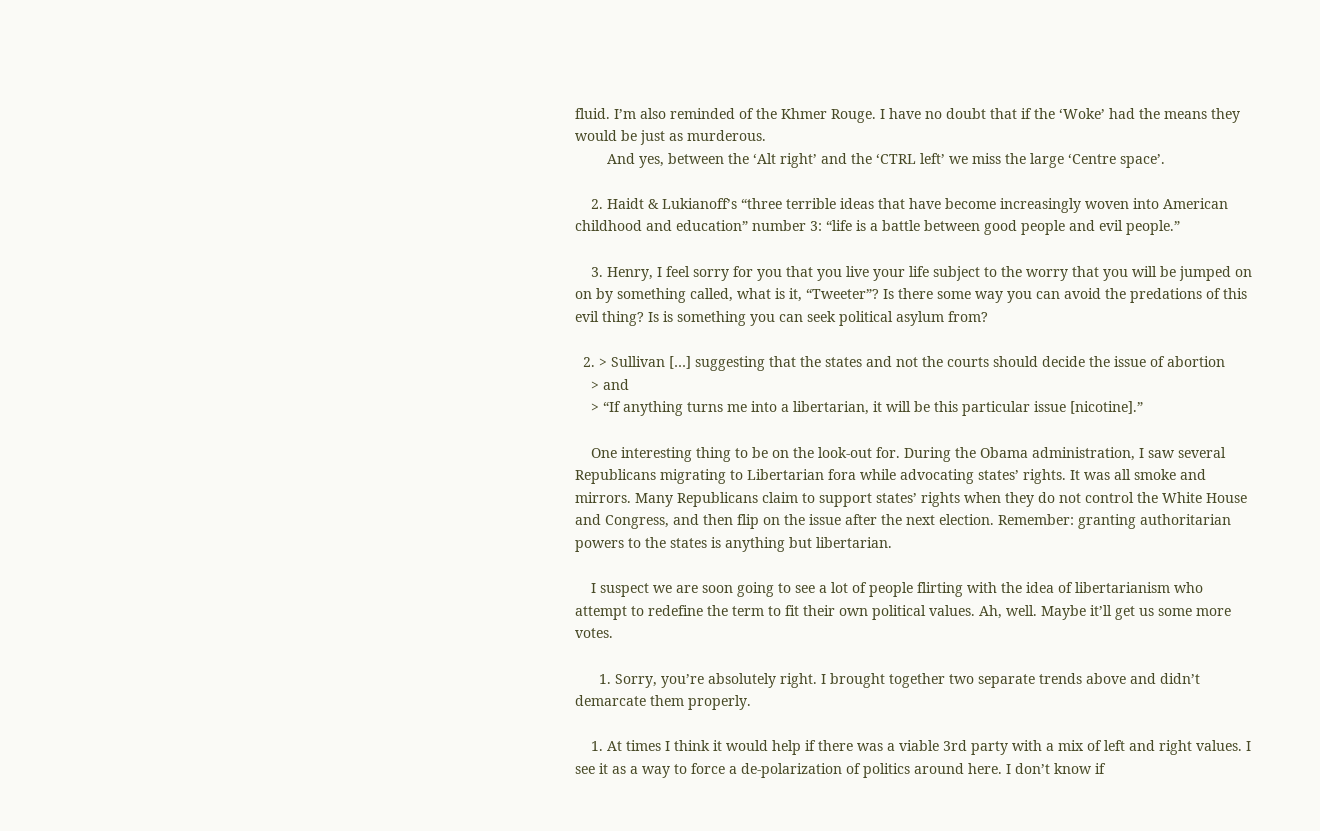fluid. I’m also reminded of the Khmer Rouge. I have no doubt that if the ‘Woke’ had the means they would be just as murderous.
        And yes, between the ‘Alt right’ and the ‘CTRL left’ we miss the large ‘Centre space’.

    2. Haidt & Lukianoff’s “three terrible ideas that have become increasingly woven into American childhood and education” number 3: “life is a battle between good people and evil people.”

    3. Henry, I feel sorry for you that you live your life subject to the worry that you will be jumped on on by something called, what is it, “Tweeter”? Is there some way you can avoid the predations of this evil thing? Is is something you can seek political asylum from?

  2. > Sullivan […] suggesting that the states and not the courts should decide the issue of abortion
    > and
    > “If anything turns me into a libertarian, it will be this particular issue [nicotine].”

    One interesting thing to be on the look-out for. During the Obama administration, I saw several Republicans migrating to Libertarian fora while advocating states’ rights. It was all smoke and mirrors. Many Republicans claim to support states’ rights when they do not control the White House and Congress, and then flip on the issue after the next election. Remember: granting authoritarian powers to the states is anything but libertarian.

    I suspect we are soon going to see a lot of people flirting with the idea of libertarianism who attempt to redefine the term to fit their own political values. Ah, well. Maybe it’ll get us some more votes.

      1. Sorry, you’re absolutely right. I brought together two separate trends above and didn’t demarcate them properly.

    1. At times I think it would help if there was a viable 3rd party with a mix of left and right values. I see it as a way to force a de-polarization of politics around here. I don’t know if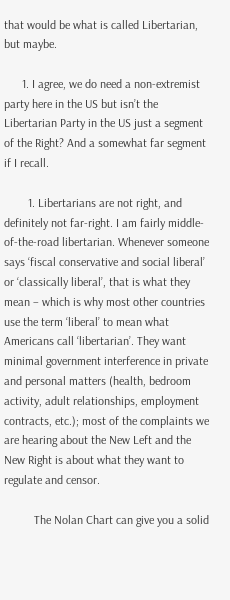that would be what is called Libertarian, but maybe.

      1. I agree, we do need a non-extremist party here in the US but isn’t the Libertarian Party in the US just a segment of the Right? And a somewhat far segment if I recall.

        1. Libertarians are not right, and definitely not far-right. I am fairly middle-of-the-road libertarian. Whenever someone says ‘fiscal conservative and social liberal’ or ‘classically liberal’, that is what they mean – which is why most other countries use the term ‘liberal’ to mean what Americans call ‘libertarian’. They want minimal government interference in private and personal matters (health, bedroom activity, adult relationships, employment contracts, etc.); most of the complaints we are hearing about the New Left and the New Right is about what they want to regulate and censor.

          The Nolan Chart can give you a solid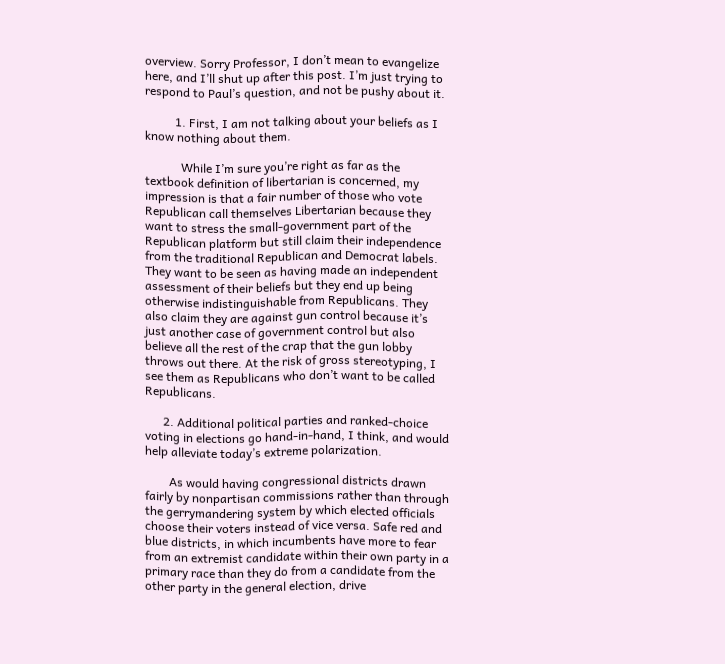overview. Sorry Professor, I don’t mean to evangelize here, and I’ll shut up after this post. I’m just trying to respond to Paul’s question, and not be pushy about it.

          1. First, I am not talking about your beliefs as I know nothing about them.

            While I’m sure you’re right as far as the textbook definition of libertarian is concerned, my impression is that a fair number of those who vote Republican call themselves Libertarian because they want to stress the small-government part of the Republican platform but still claim their independence from the traditional Republican and Democrat labels. They want to be seen as having made an independent assessment of their beliefs but they end up being otherwise indistinguishable from Republicans. They also claim they are against gun control because it’s just another case of government control but also believe all the rest of the crap that the gun lobby throws out there. At the risk of gross stereotyping, I see them as Republicans who don’t want to be called Republicans.

      2. Additional political parties and ranked-choice voting in elections go hand-in-hand, I think, and would help alleviate today’s extreme polarization.

        As would having congressional districts drawn fairly by nonpartisan commissions rather than through the gerrymandering system by which elected officials choose their voters instead of vice versa. Safe red and blue districts, in which incumbents have more to fear from an extremist candidate within their own party in a primary race than they do from a candidate from the other party in the general election, drive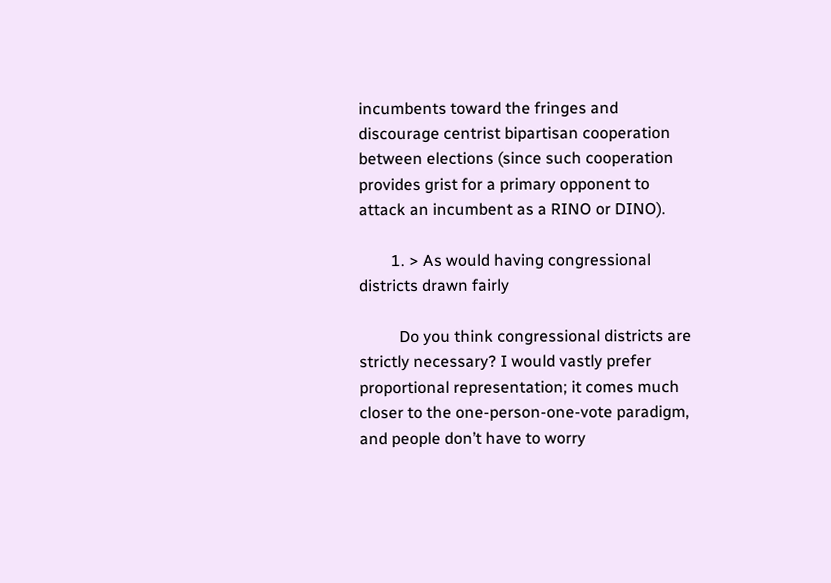incumbents toward the fringes and discourage centrist bipartisan cooperation between elections (since such cooperation provides grist for a primary opponent to attack an incumbent as a RINO or DINO).

        1. > As would having congressional districts drawn fairly

          Do you think congressional districts are strictly necessary? I would vastly prefer proportional representation; it comes much closer to the one-person-one-vote paradigm, and people don’t have to worry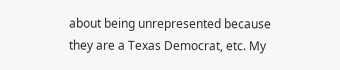about being unrepresented because they are a Texas Democrat, etc. My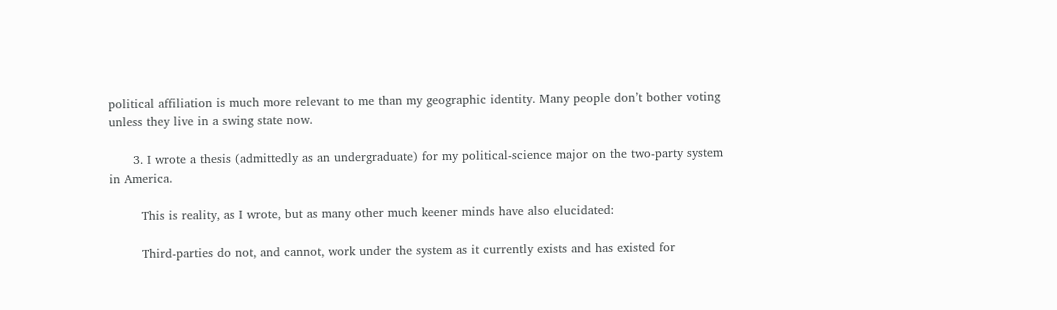political affiliation is much more relevant to me than my geographic identity. Many people don’t bother voting unless they live in a swing state now.

      3. I wrote a thesis (admittedly as an undergraduate) for my political-science major on the two-party system in America.

        This is reality, as I wrote, but as many other much keener minds have also elucidated:

        Third-parties do not, and cannot, work under the system as it currently exists and has existed for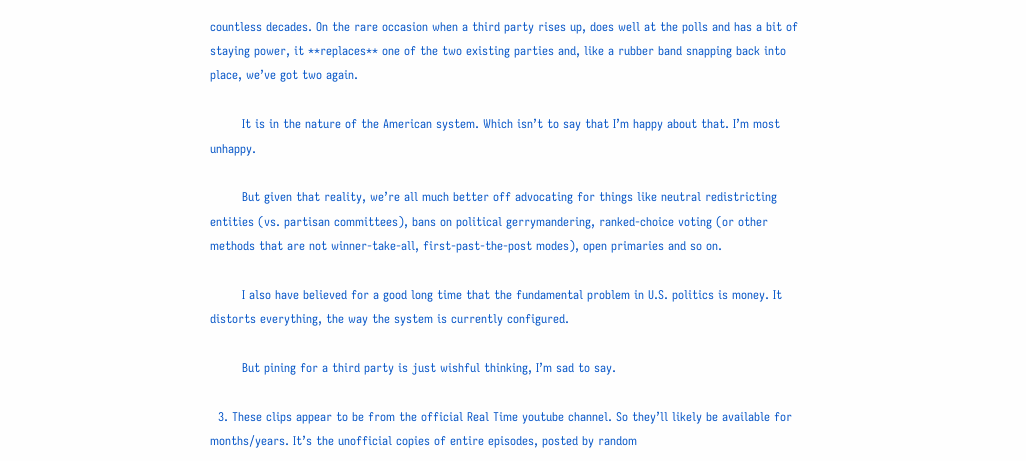countless decades. On the rare occasion when a third party rises up, does well at the polls and has a bit of staying power, it **replaces** one of the two existing parties and, like a rubber band snapping back into place, we’ve got two again.

        It is in the nature of the American system. Which isn’t to say that I’m happy about that. I’m most unhappy.

        But given that reality, we’re all much better off advocating for things like neutral redistricting entities (vs. partisan committees), bans on political gerrymandering, ranked-choice voting (or other methods that are not winner-take-all, first-past-the-post modes), open primaries and so on.

        I also have believed for a good long time that the fundamental problem in U.S. politics is money. It distorts everything, the way the system is currently configured.

        But pining for a third party is just wishful thinking, I’m sad to say.

  3. These clips appear to be from the official Real Time youtube channel. So they’ll likely be available for months/years. It’s the unofficial copies of entire episodes, posted by random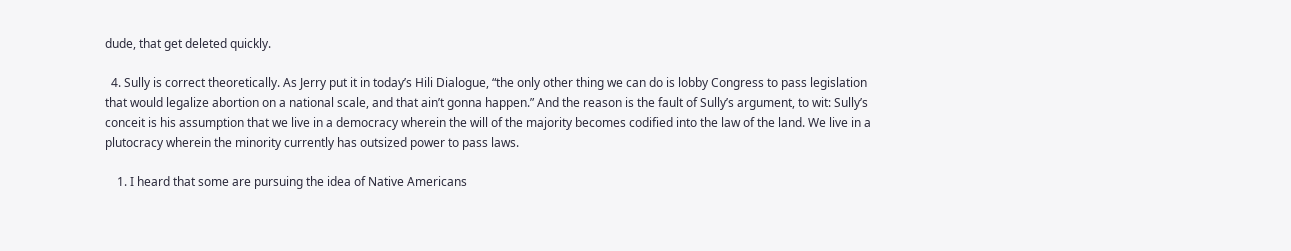dude, that get deleted quickly.

  4. Sully is correct theoretically. As Jerry put it in today’s Hili Dialogue, “the only other thing we can do is lobby Congress to pass legislation that would legalize abortion on a national scale, and that ain’t gonna happen.” And the reason is the fault of Sully’s argument, to wit: Sully’s conceit is his assumption that we live in a democracy wherein the will of the majority becomes codified into the law of the land. We live in a plutocracy wherein the minority currently has outsized power to pass laws.

    1. I heard that some are pursuing the idea of Native Americans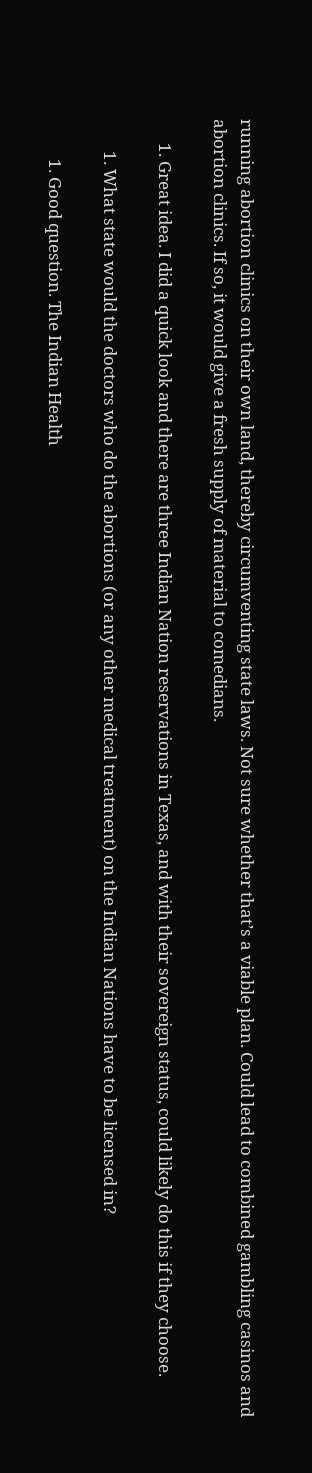running abortion clinics on their own land, thereby circumventing state laws. Not sure whether that’s a viable plan. Could lead to combined gambling casinos and abortion clinics. If so, it would give a fresh supply of material to comedians.

      1. Great idea. I did a quick look and there are three Indian Nation reservations in Texas, and with their sovereign status, could likely do this if they choose.

        1. What state would the doctors who do the abortions (or any other medical treatment) on the Indian Nations have to be licensed in?

          1. Good question. The Indian Health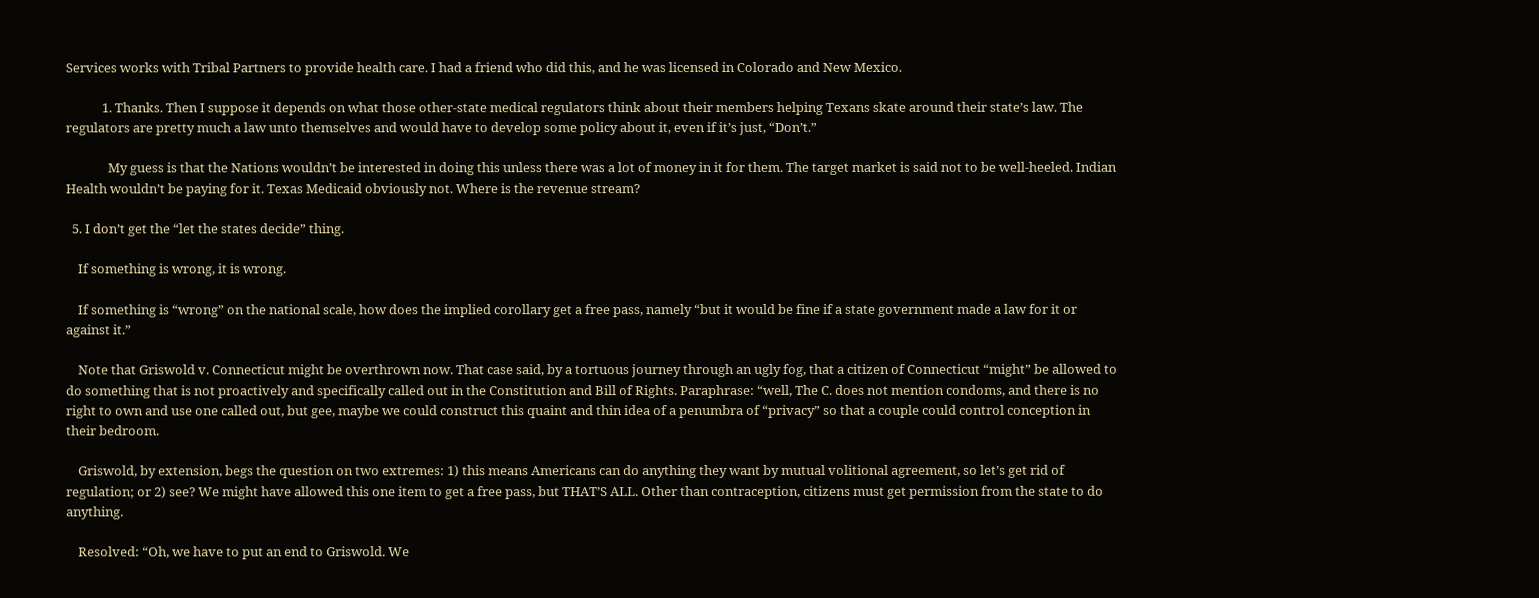Services works with Tribal Partners to provide health care. I had a friend who did this, and he was licensed in Colorado and New Mexico.

            1. Thanks. Then I suppose it depends on what those other-state medical regulators think about their members helping Texans skate around their state’s law. The regulators are pretty much a law unto themselves and would have to develop some policy about it, even if it’s just, “Don’t.”

              My guess is that the Nations wouldn’t be interested in doing this unless there was a lot of money in it for them. The target market is said not to be well-heeled. Indian Health wouldn’t be paying for it. Texas Medicaid obviously not. Where is the revenue stream?

  5. I don’t get the “let the states decide” thing.

    If something is wrong, it is wrong.

    If something is “wrong” on the national scale, how does the implied corollary get a free pass, namely “but it would be fine if a state government made a law for it or against it.”

    Note that Griswold v. Connecticut might be overthrown now. That case said, by a tortuous journey through an ugly fog, that a citizen of Connecticut “might” be allowed to do something that is not proactively and specifically called out in the Constitution and Bill of Rights. Paraphrase: “well, The C. does not mention condoms, and there is no right to own and use one called out, but gee, maybe we could construct this quaint and thin idea of a penumbra of “privacy” so that a couple could control conception in their bedroom.

    Griswold, by extension, begs the question on two extremes: 1) this means Americans can do anything they want by mutual volitional agreement, so let’s get rid of regulation; or 2) see? We might have allowed this one item to get a free pass, but THAT’S ALL. Other than contraception, citizens must get permission from the state to do anything.

    Resolved: “Oh, we have to put an end to Griswold. We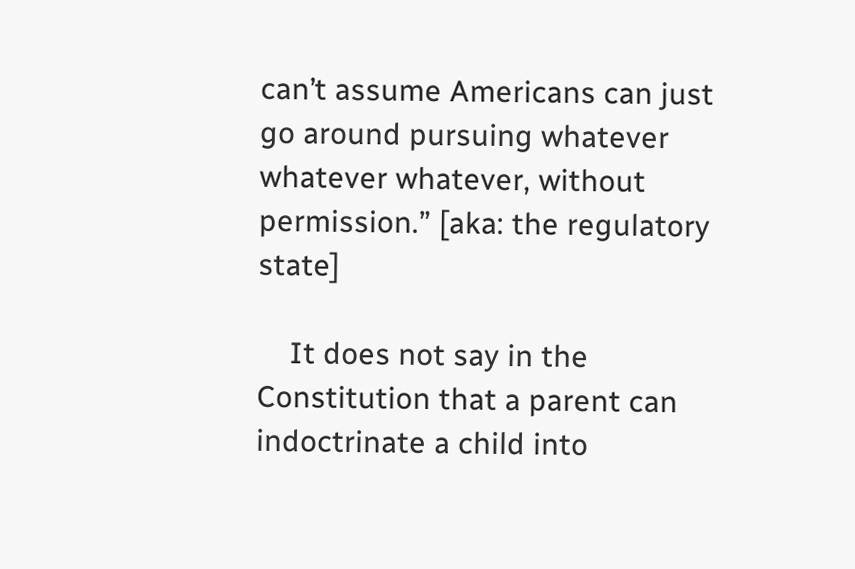can’t assume Americans can just go around pursuing whatever whatever whatever, without permission.” [aka: the regulatory state]

    It does not say in the Constitution that a parent can indoctrinate a child into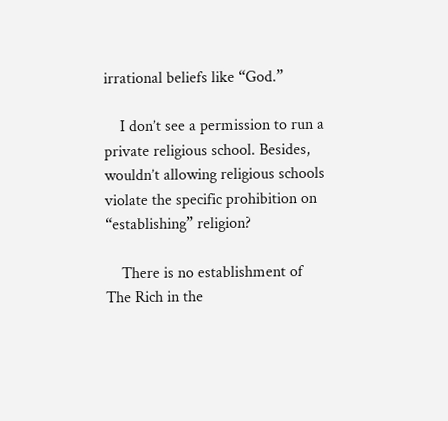irrational beliefs like “God.”

    I don’t see a permission to run a private religious school. Besides, wouldn’t allowing religious schools violate the specific prohibition on “establishing” religion?

    There is no establishment of The Rich in the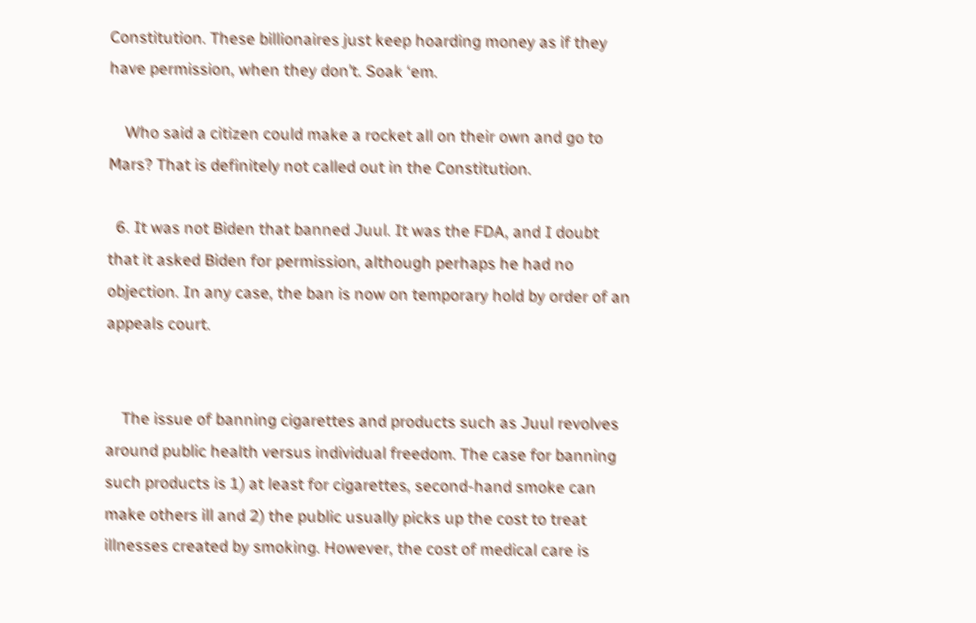Constitution. These billionaires just keep hoarding money as if they have permission, when they don’t. Soak ‘em.

    Who said a citizen could make a rocket all on their own and go to Mars? That is definitely not called out in the Constitution.

  6. It was not Biden that banned Juul. It was the FDA, and I doubt that it asked Biden for permission, although perhaps he had no objection. In any case, the ban is now on temporary hold by order of an appeals court.


    The issue of banning cigarettes and products such as Juul revolves around public health versus individual freedom. The case for banning such products is 1) at least for cigarettes, second-hand smoke can make others ill and 2) the public usually picks up the cost to treat illnesses created by smoking. However, the cost of medical care is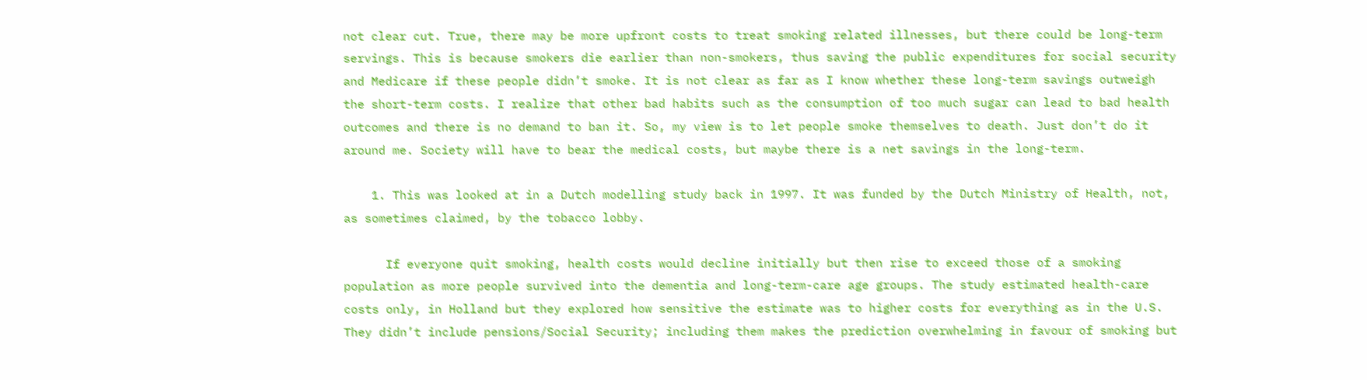not clear cut. True, there may be more upfront costs to treat smoking related illnesses, but there could be long-term servings. This is because smokers die earlier than non-smokers, thus saving the public expenditures for social security and Medicare if these people didn’t smoke. It is not clear as far as I know whether these long-term savings outweigh the short-term costs. I realize that other bad habits such as the consumption of too much sugar can lead to bad health outcomes and there is no demand to ban it. So, my view is to let people smoke themselves to death. Just don’t do it around me. Society will have to bear the medical costs, but maybe there is a net savings in the long-term.

    1. This was looked at in a Dutch modelling study back in 1997. It was funded by the Dutch Ministry of Health, not, as sometimes claimed, by the tobacco lobby.

      If everyone quit smoking, health costs would decline initially but then rise to exceed those of a smoking population as more people survived into the dementia and long-term-care age groups. The study estimated health-care costs only, in Holland but they explored how sensitive the estimate was to higher costs for everything as in the U.S. They didn’t include pensions/Social Security; including them makes the prediction overwhelming in favour of smoking but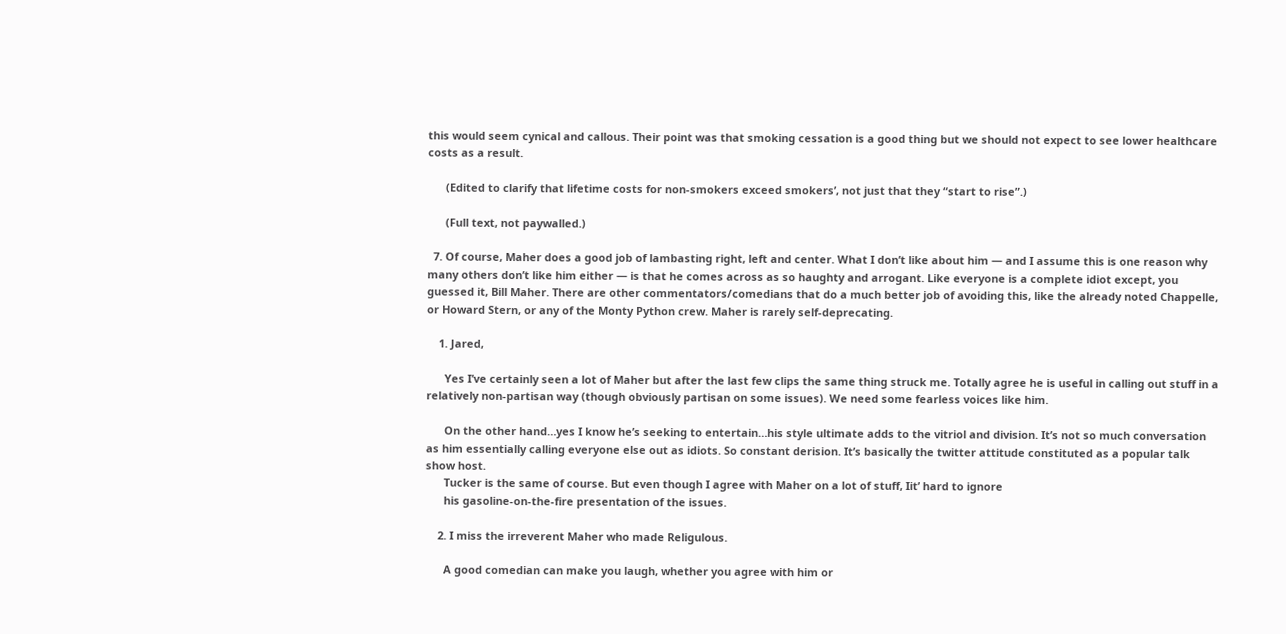this would seem cynical and callous. Their point was that smoking cessation is a good thing but we should not expect to see lower healthcare costs as a result.

      (Edited to clarify that lifetime costs for non-smokers exceed smokers’, not just that they “start to rise”.)

      (Full text, not paywalled.)

  7. Of course, Maher does a good job of lambasting right, left and center. What I don’t like about him — and I assume this is one reason why many others don’t like him either — is that he comes across as so haughty and arrogant. Like everyone is a complete idiot except, you guessed it, Bill Maher. There are other commentators/comedians that do a much better job of avoiding this, like the already noted Chappelle, or Howard Stern, or any of the Monty Python crew. Maher is rarely self-deprecating.

    1. Jared,

      Yes I’ve certainly seen a lot of Maher but after the last few clips the same thing struck me. Totally agree he is useful in calling out stuff in a relatively non-partisan way (though obviously partisan on some issues). We need some fearless voices like him.

      On the other hand…yes I know he’s seeking to entertain…his style ultimate adds to the vitriol and division. It’s not so much conversation as him essentially calling everyone else out as idiots. So constant derision. It’s basically the twitter attitude constituted as a popular talk show host.
      Tucker is the same of course. But even though I agree with Maher on a lot of stuff, Iit’ hard to ignore
      his gasoline-on-the-fire presentation of the issues.

    2. I miss the irreverent Maher who made Religulous.

      A good comedian can make you laugh, whether you agree with him or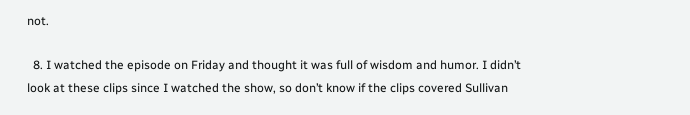not.

  8. I watched the episode on Friday and thought it was full of wisdom and humor. I didn’t look at these clips since I watched the show, so don’t know if the clips covered Sullivan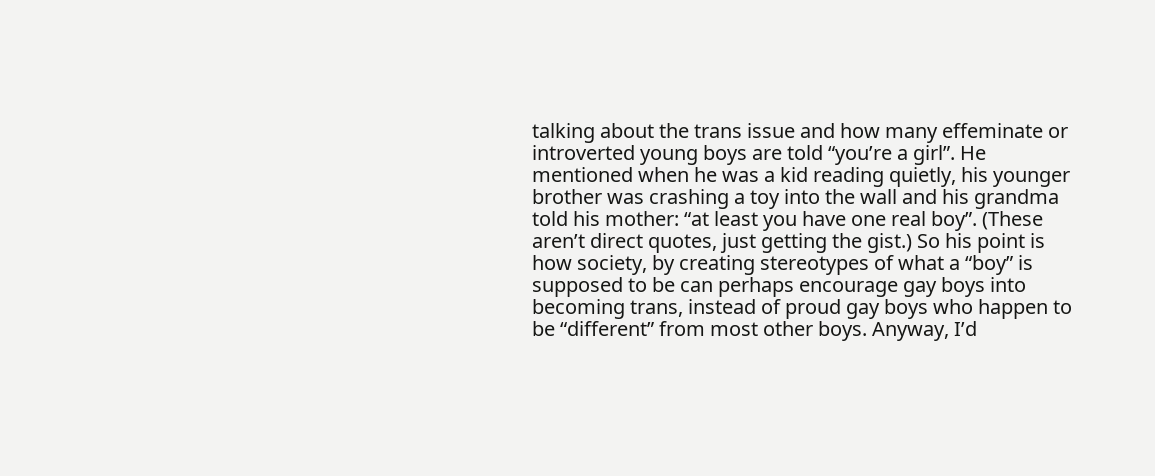talking about the trans issue and how many effeminate or introverted young boys are told “you’re a girl”. He mentioned when he was a kid reading quietly, his younger brother was crashing a toy into the wall and his grandma told his mother: “at least you have one real boy”. (These aren’t direct quotes, just getting the gist.) So his point is how society, by creating stereotypes of what a “boy” is supposed to be can perhaps encourage gay boys into becoming trans, instead of proud gay boys who happen to be “different” from most other boys. Anyway, I’d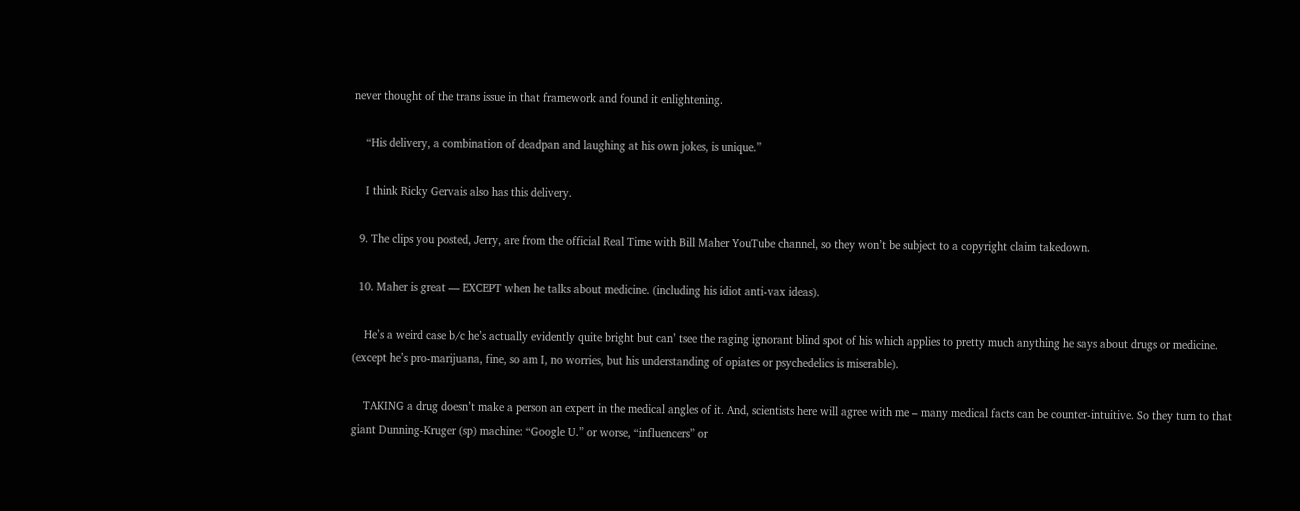never thought of the trans issue in that framework and found it enlightening.

    “His delivery, a combination of deadpan and laughing at his own jokes, is unique.”

    I think Ricky Gervais also has this delivery.

  9. The clips you posted, Jerry, are from the official Real Time with Bill Maher YouTube channel, so they won’t be subject to a copyright claim takedown.

  10. Maher is great — EXCEPT when he talks about medicine. (including his idiot anti-vax ideas).

    He’s a weird case b/c he’s actually evidently quite bright but can’ tsee the raging ignorant blind spot of his which applies to pretty much anything he says about drugs or medicine. (except he’s pro-marijuana, fine, so am I, no worries, but his understanding of opiates or psychedelics is miserable).

    TAKING a drug doesn’t make a person an expert in the medical angles of it. And, scientists here will agree with me – many medical facts can be counter-intuitive. So they turn to that giant Dunning-Kruger (sp) machine: “Google U.” or worse, “influencers” or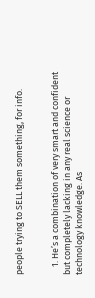people trying to SELL them something, for info.


    1. He’s a combination of very smart and confident but completely lacking in any real science or technology knowledge. As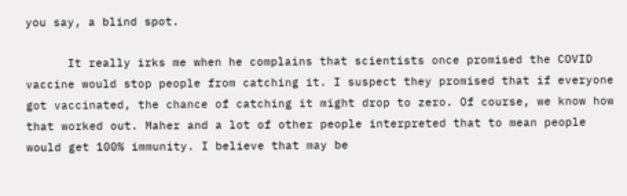you say, a blind spot.

      It really irks me when he complains that scientists once promised the COVID vaccine would stop people from catching it. I suspect they promised that if everyone got vaccinated, the chance of catching it might drop to zero. Of course, we know how that worked out. Maher and a lot of other people interpreted that to mean people would get 100% immunity. I believe that may be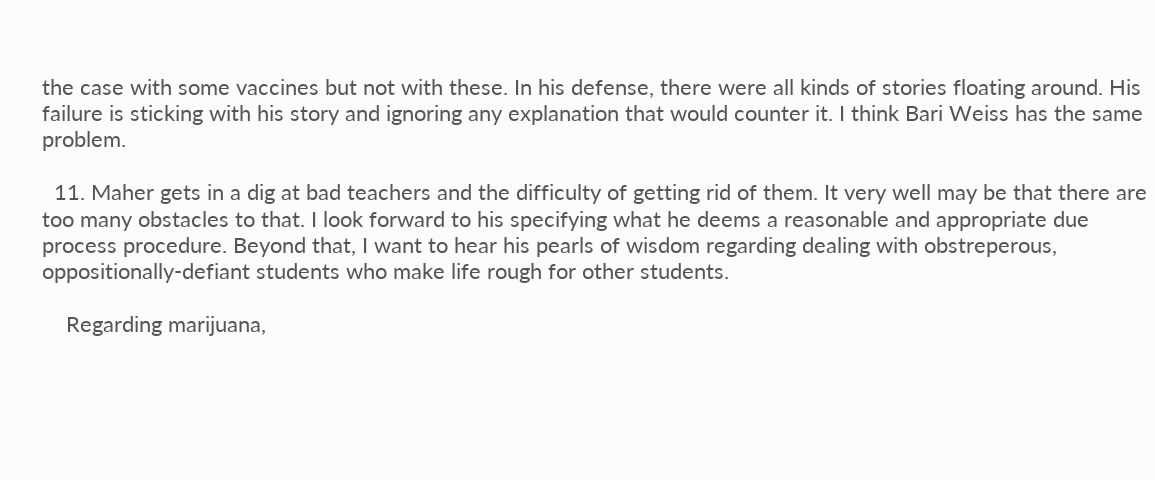the case with some vaccines but not with these. In his defense, there were all kinds of stories floating around. His failure is sticking with his story and ignoring any explanation that would counter it. I think Bari Weiss has the same problem.

  11. Maher gets in a dig at bad teachers and the difficulty of getting rid of them. It very well may be that there are too many obstacles to that. I look forward to his specifying what he deems a reasonable and appropriate due process procedure. Beyond that, I want to hear his pearls of wisdom regarding dealing with obstreperous, oppositionally-defiant students who make life rough for other students.

    Regarding marijuana,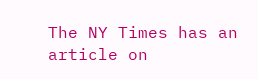The NY Times has an article on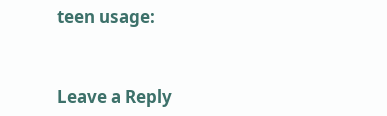teen usage:


Leave a Reply